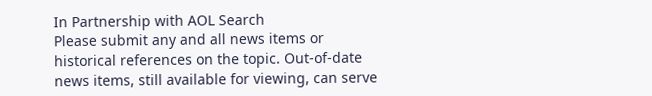In Partnership with AOL Search
Please submit any and all news items or historical references on the topic. Out-of-date news items, still available for viewing, can serve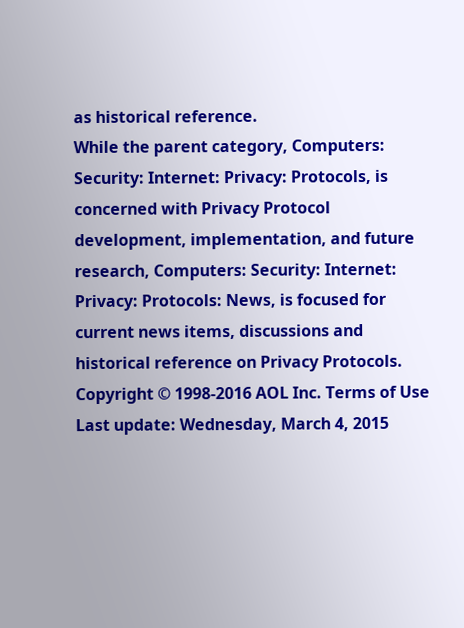as historical reference.
While the parent category, Computers: Security: Internet: Privacy: Protocols, is concerned with Privacy Protocol development, implementation, and future research, Computers: Security: Internet: Privacy: Protocols: News, is focused for current news items, discussions and historical reference on Privacy Protocols.
Copyright © 1998-2016 AOL Inc. Terms of Use
Last update: Wednesday, March 4, 2015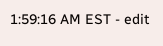1:59:16 AM EST - edit